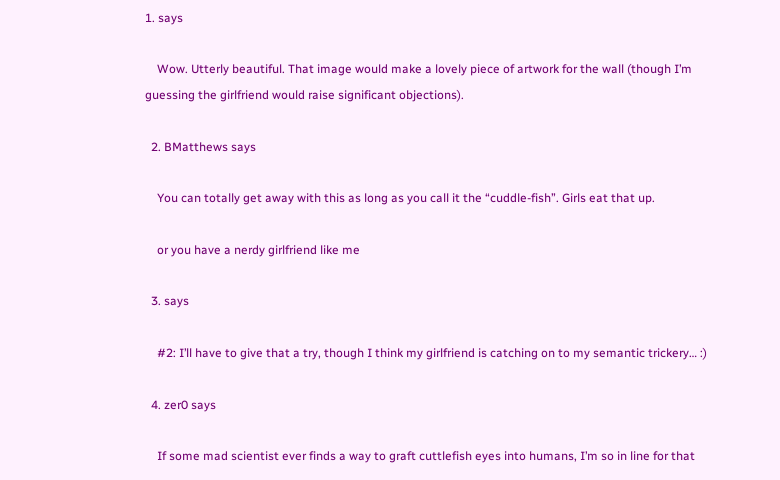1. says

    Wow. Utterly beautiful. That image would make a lovely piece of artwork for the wall (though I’m guessing the girlfriend would raise significant objections).

  2. BMatthews says

    You can totally get away with this as long as you call it the “cuddle-fish”. Girls eat that up.

    or you have a nerdy girlfriend like me

  3. says

    #2: I’ll have to give that a try, though I think my girlfriend is catching on to my semantic trickery… :)

  4. zer0 says

    If some mad scientist ever finds a way to graft cuttlefish eyes into humans, I’m so in line for that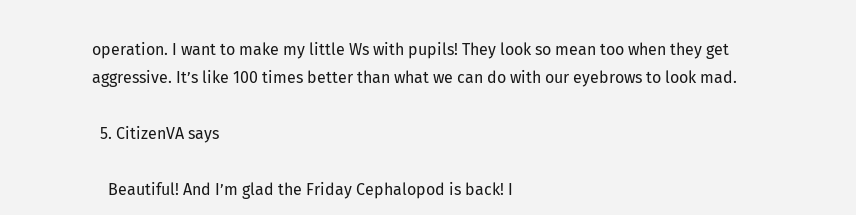operation. I want to make my little Ws with pupils! They look so mean too when they get aggressive. It’s like 100 times better than what we can do with our eyebrows to look mad.

  5. CitizenVA says

    Beautiful! And I’m glad the Friday Cephalopod is back! I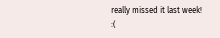really missed it last week! :(